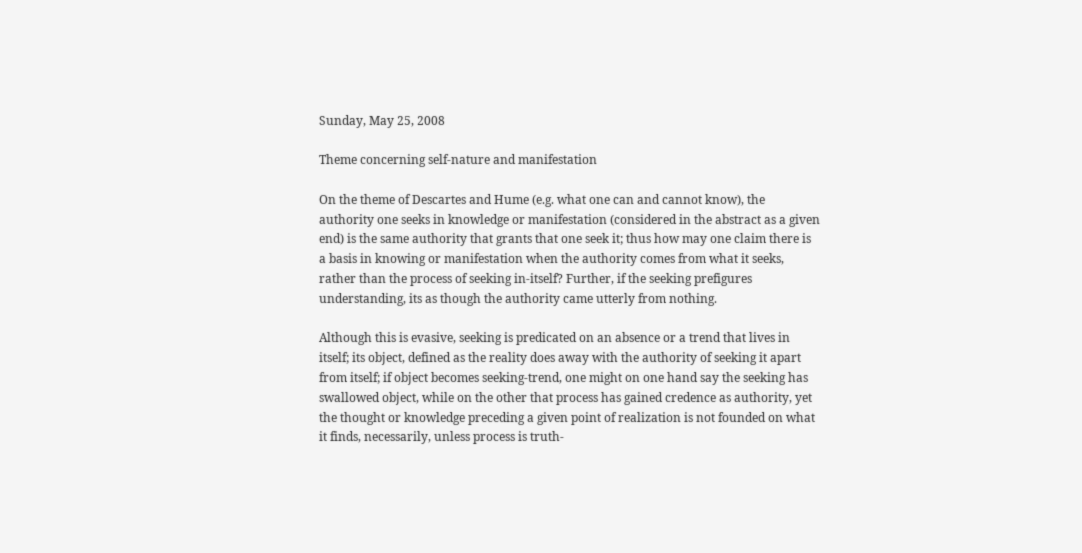Sunday, May 25, 2008

Theme concerning self-nature and manifestation

On the theme of Descartes and Hume (e.g. what one can and cannot know), the authority one seeks in knowledge or manifestation (considered in the abstract as a given end) is the same authority that grants that one seek it; thus how may one claim there is a basis in knowing or manifestation when the authority comes from what it seeks, rather than the process of seeking in-itself? Further, if the seeking prefigures understanding, its as though the authority came utterly from nothing.

Although this is evasive, seeking is predicated on an absence or a trend that lives in itself; its object, defined as the reality does away with the authority of seeking it apart from itself; if object becomes seeking-trend, one might on one hand say the seeking has swallowed object, while on the other that process has gained credence as authority, yet the thought or knowledge preceding a given point of realization is not founded on what it finds, necessarily, unless process is truth-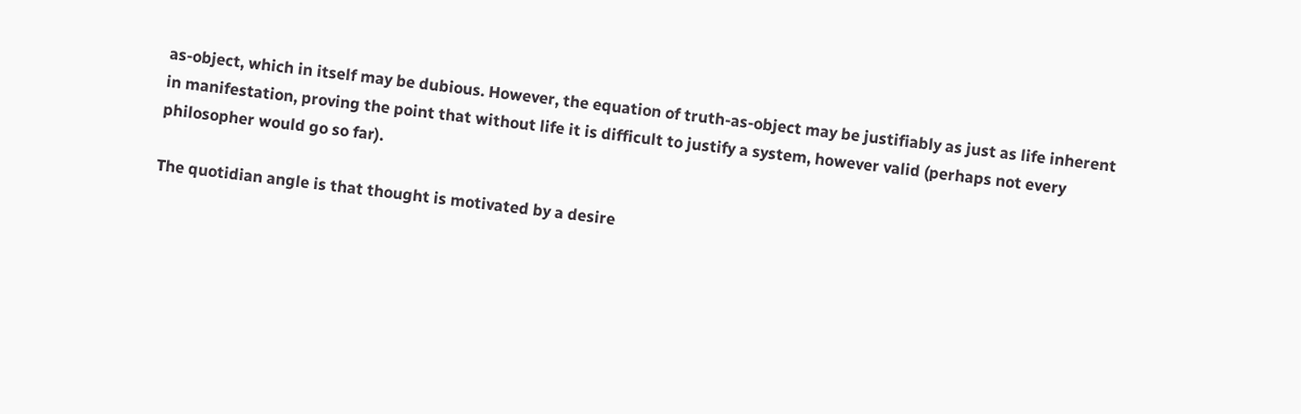as-object, which in itself may be dubious. However, the equation of truth-as-object may be justifiably as just as life inherent in manifestation, proving the point that without life it is difficult to justify a system, however valid (perhaps not every philosopher would go so far).

The quotidian angle is that thought is motivated by a desire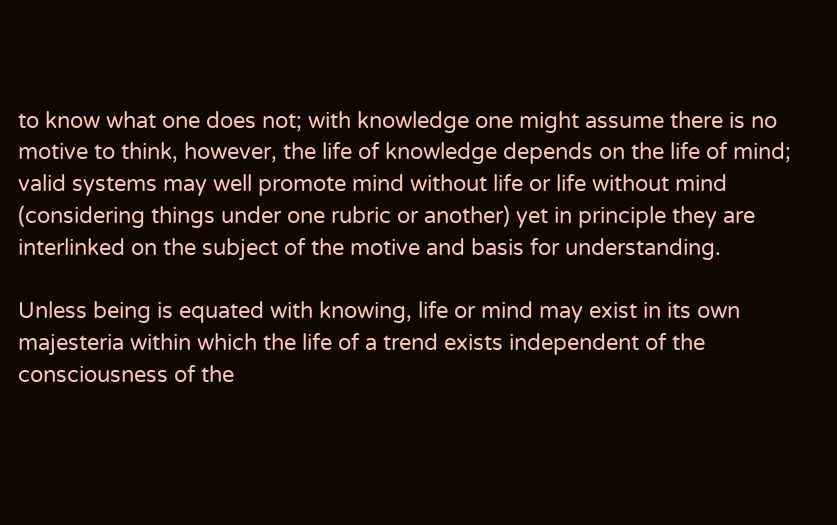to know what one does not; with knowledge one might assume there is no motive to think, however, the life of knowledge depends on the life of mind; valid systems may well promote mind without life or life without mind (considering things under one rubric or another) yet in principle they are interlinked on the subject of the motive and basis for understanding.

Unless being is equated with knowing, life or mind may exist in its own majesteria within which the life of a trend exists independent of the consciousness of the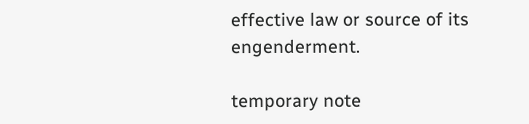effective law or source of its engenderment.

temporary note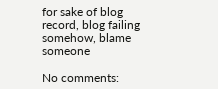for sake of blog record, blog failing somehow, blame someone

No comments: